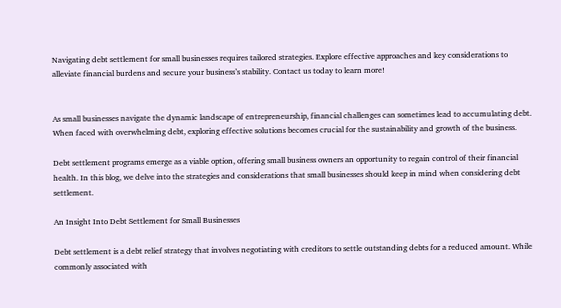Navigating debt settlement for small businesses requires tailored strategies. Explore effective approaches and key considerations to alleviate financial burdens and secure your business’s stability. Contact us today to learn more!


As small businesses navigate the dynamic landscape of entrepreneurship, financial challenges can sometimes lead to accumulating debt. When faced with overwhelming debt, exploring effective solutions becomes crucial for the sustainability and growth of the business.

Debt settlement programs emerge as a viable option, offering small business owners an opportunity to regain control of their financial health. In this blog, we delve into the strategies and considerations that small businesses should keep in mind when considering debt settlement.

An Insight Into Debt Settlement for Small Businesses

Debt settlement is a debt relief strategy that involves negotiating with creditors to settle outstanding debts for a reduced amount. While commonly associated with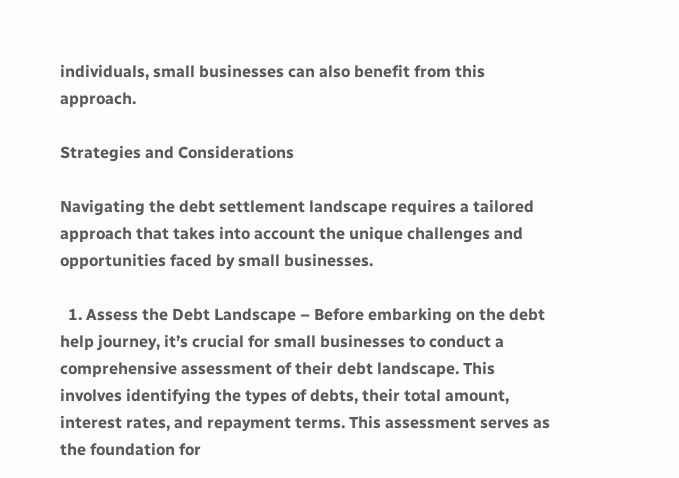individuals, small businesses can also benefit from this approach.

Strategies and Considerations

Navigating the debt settlement landscape requires a tailored approach that takes into account the unique challenges and opportunities faced by small businesses.

  1. Assess the Debt Landscape – Before embarking on the debt help journey, it’s crucial for small businesses to conduct a comprehensive assessment of their debt landscape. This involves identifying the types of debts, their total amount, interest rates, and repayment terms. This assessment serves as the foundation for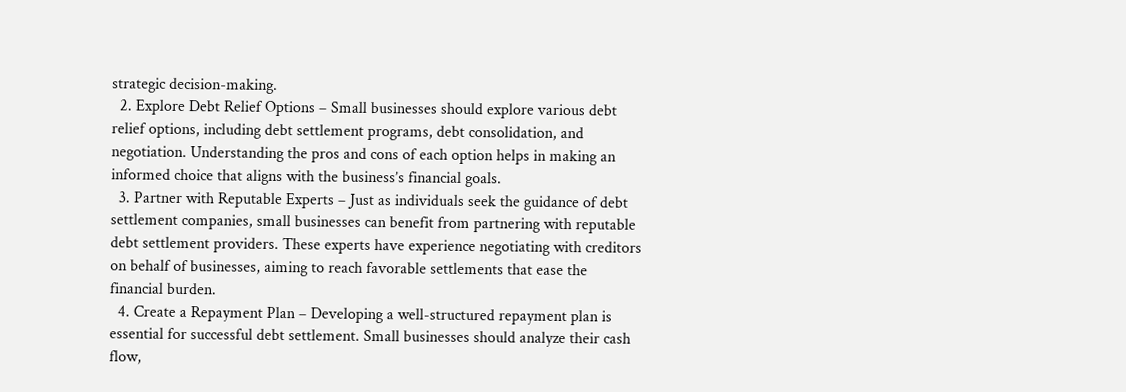strategic decision-making.
  2. Explore Debt Relief Options – Small businesses should explore various debt relief options, including debt settlement programs, debt consolidation, and negotiation. Understanding the pros and cons of each option helps in making an informed choice that aligns with the business’s financial goals.
  3. Partner with Reputable Experts – Just as individuals seek the guidance of debt settlement companies, small businesses can benefit from partnering with reputable debt settlement providers. These experts have experience negotiating with creditors on behalf of businesses, aiming to reach favorable settlements that ease the financial burden.
  4. Create a Repayment Plan – Developing a well-structured repayment plan is essential for successful debt settlement. Small businesses should analyze their cash flow,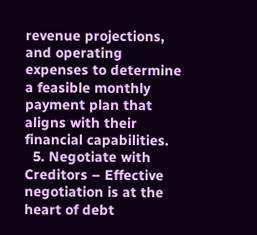revenue projections, and operating expenses to determine a feasible monthly payment plan that aligns with their financial capabilities.
  5. Negotiate with Creditors – Effective negotiation is at the heart of debt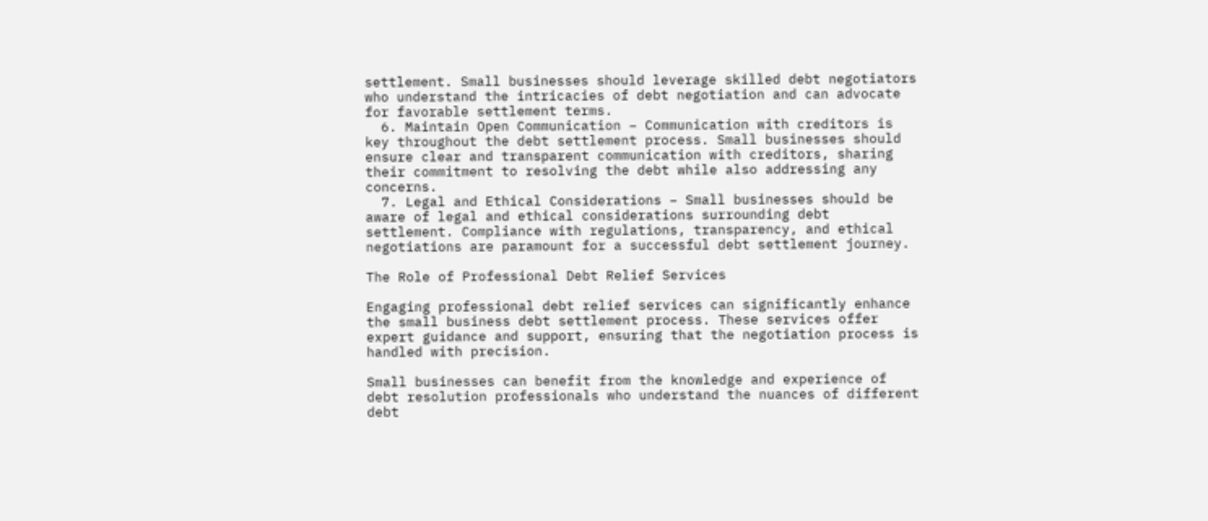settlement. Small businesses should leverage skilled debt negotiators who understand the intricacies of debt negotiation and can advocate for favorable settlement terms.
  6. Maintain Open Communication – Communication with creditors is key throughout the debt settlement process. Small businesses should ensure clear and transparent communication with creditors, sharing their commitment to resolving the debt while also addressing any concerns.
  7. Legal and Ethical Considerations – Small businesses should be aware of legal and ethical considerations surrounding debt settlement. Compliance with regulations, transparency, and ethical negotiations are paramount for a successful debt settlement journey.

The Role of Professional Debt Relief Services

Engaging professional debt relief services can significantly enhance the small business debt settlement process. These services offer expert guidance and support, ensuring that the negotiation process is handled with precision.

Small businesses can benefit from the knowledge and experience of debt resolution professionals who understand the nuances of different debt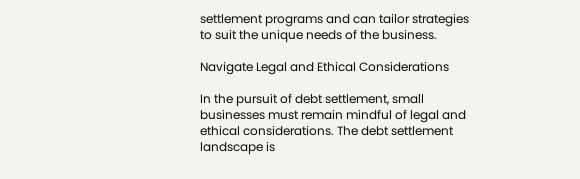settlement programs and can tailor strategies to suit the unique needs of the business.

Navigate Legal and Ethical Considerations

In the pursuit of debt settlement, small businesses must remain mindful of legal and ethical considerations. The debt settlement landscape is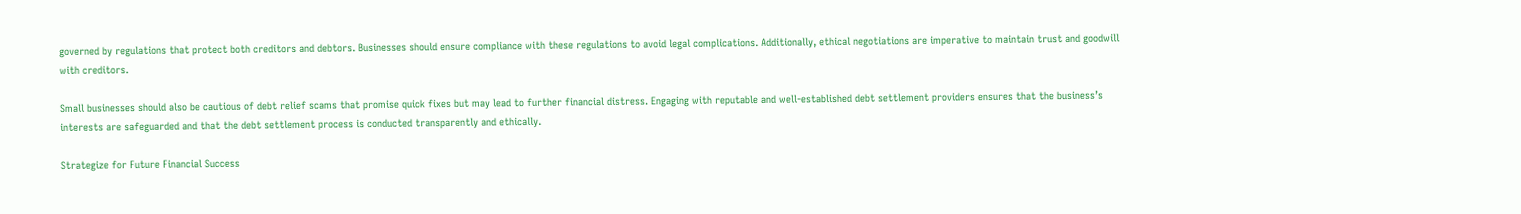governed by regulations that protect both creditors and debtors. Businesses should ensure compliance with these regulations to avoid legal complications. Additionally, ethical negotiations are imperative to maintain trust and goodwill with creditors.

Small businesses should also be cautious of debt relief scams that promise quick fixes but may lead to further financial distress. Engaging with reputable and well-established debt settlement providers ensures that the business’s interests are safeguarded and that the debt settlement process is conducted transparently and ethically.

Strategize for Future Financial Success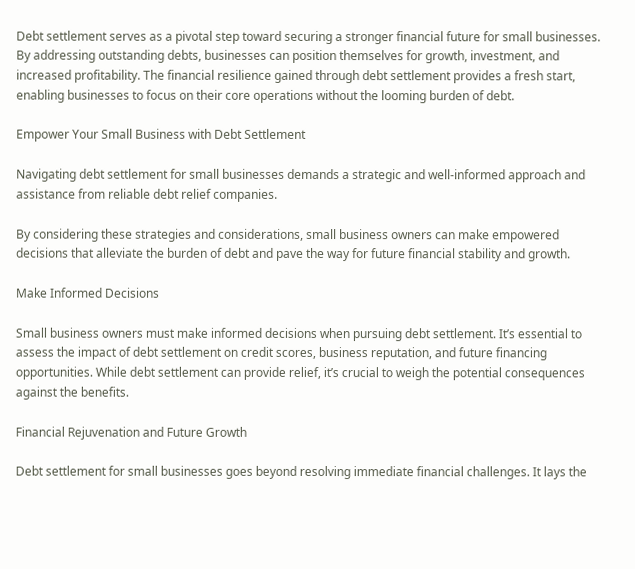Debt settlement serves as a pivotal step toward securing a stronger financial future for small businesses. By addressing outstanding debts, businesses can position themselves for growth, investment, and increased profitability. The financial resilience gained through debt settlement provides a fresh start, enabling businesses to focus on their core operations without the looming burden of debt.

Empower Your Small Business with Debt Settlement

Navigating debt settlement for small businesses demands a strategic and well-informed approach and assistance from reliable debt relief companies.

By considering these strategies and considerations, small business owners can make empowered decisions that alleviate the burden of debt and pave the way for future financial stability and growth.

Make Informed Decisions

Small business owners must make informed decisions when pursuing debt settlement. It’s essential to assess the impact of debt settlement on credit scores, business reputation, and future financing opportunities. While debt settlement can provide relief, it’s crucial to weigh the potential consequences against the benefits.

Financial Rejuvenation and Future Growth

Debt settlement for small businesses goes beyond resolving immediate financial challenges. It lays the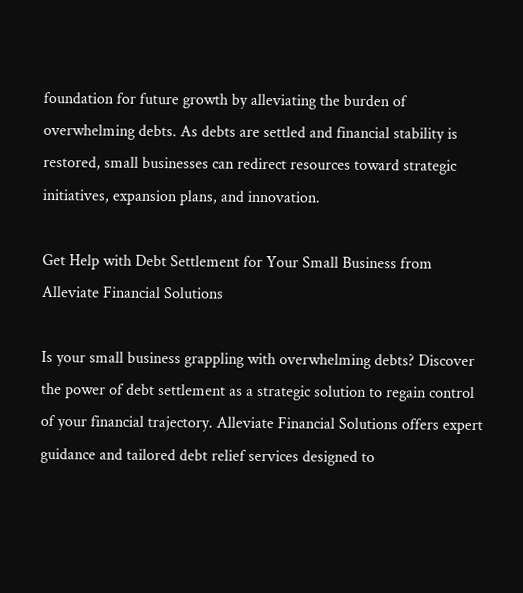foundation for future growth by alleviating the burden of overwhelming debts. As debts are settled and financial stability is restored, small businesses can redirect resources toward strategic initiatives, expansion plans, and innovation.

Get Help with Debt Settlement for Your Small Business from Alleviate Financial Solutions

Is your small business grappling with overwhelming debts? Discover the power of debt settlement as a strategic solution to regain control of your financial trajectory. Alleviate Financial Solutions offers expert guidance and tailored debt relief services designed to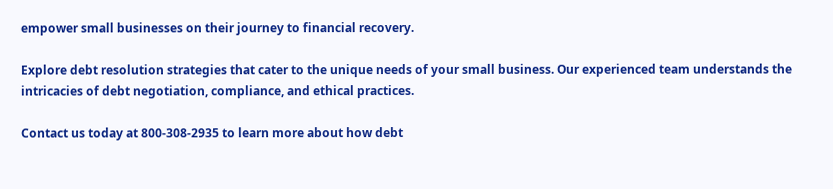empower small businesses on their journey to financial recovery.

Explore debt resolution strategies that cater to the unique needs of your small business. Our experienced team understands the intricacies of debt negotiation, compliance, and ethical practices.

Contact us today at 800-308-2935 to learn more about how debt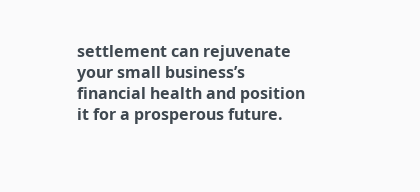settlement can rejuvenate your small business’s financial health and position it for a prosperous future.